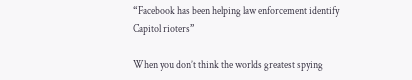“Facebook has been helping law enforcement identify Capitol rioters”

When you don’t think the worlds greatest spying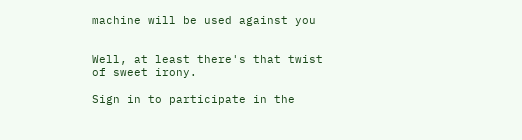machine will be used against you


Well, at least there's that twist of sweet irony.

Sign in to participate in the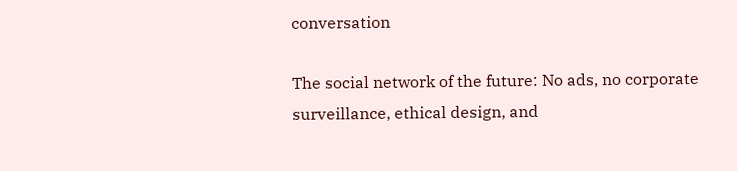conversation

The social network of the future: No ads, no corporate surveillance, ethical design, and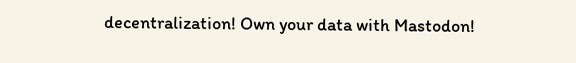decentralization! Own your data with Mastodon!